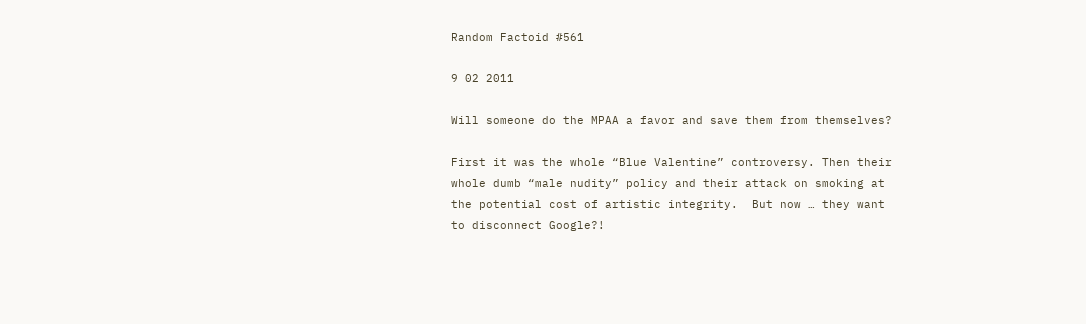Random Factoid #561

9 02 2011

Will someone do the MPAA a favor and save them from themselves?

First it was the whole “Blue Valentine” controversy. Then their whole dumb “male nudity” policy and their attack on smoking at the potential cost of artistic integrity.  But now … they want to disconnect Google?!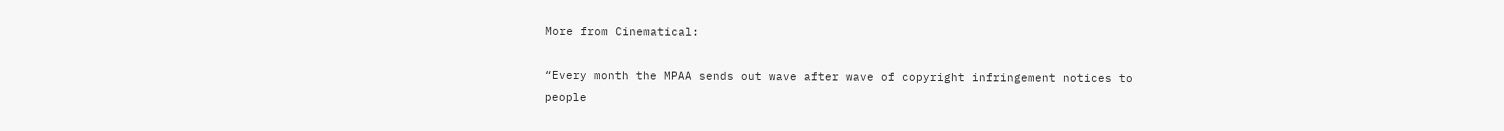More from Cinematical:

“Every month the MPAA sends out wave after wave of copyright infringement notices to people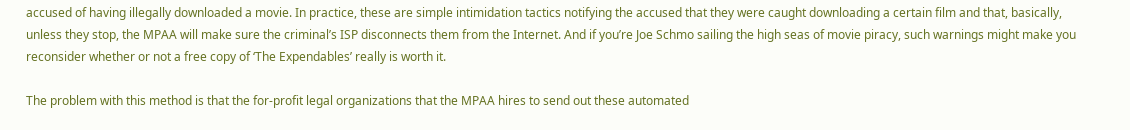accused of having illegally downloaded a movie. In practice, these are simple intimidation tactics notifying the accused that they were caught downloading a certain film and that, basically, unless they stop, the MPAA will make sure the criminal’s ISP disconnects them from the Internet. And if you’re Joe Schmo sailing the high seas of movie piracy, such warnings might make you reconsider whether or not a free copy of ‘The Expendables’ really is worth it.

The problem with this method is that the for-profit legal organizations that the MPAA hires to send out these automated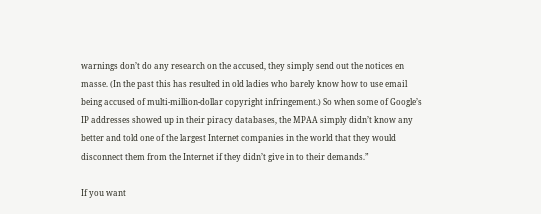warnings don’t do any research on the accused, they simply send out the notices en masse. (In the past this has resulted in old ladies who barely know how to use email being accused of multi-million-dollar copyright infringement.) So when some of Google’s IP addresses showed up in their piracy databases, the MPAA simply didn’t know any better and told one of the largest Internet companies in the world that they would disconnect them from the Internet if they didn’t give in to their demands.”

If you want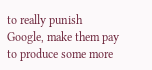to really punish Google, make them pay to produce some more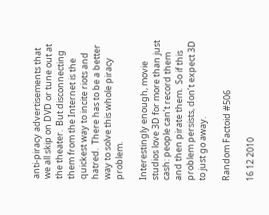anti-piracy advertisements that we all skip on DVD or tune out at the theater.  But disconnecting them from the Internet is the quickest way to incite riots and hatred.  There has to be a better way to solve this whole piracy problem.

Interestingly enough, movie studios love 3D for more than just cash: people can’t record them and then pirate them.  So if this problem persists, don’t expect 3D to just go away.

Random Factoid #506

16 12 2010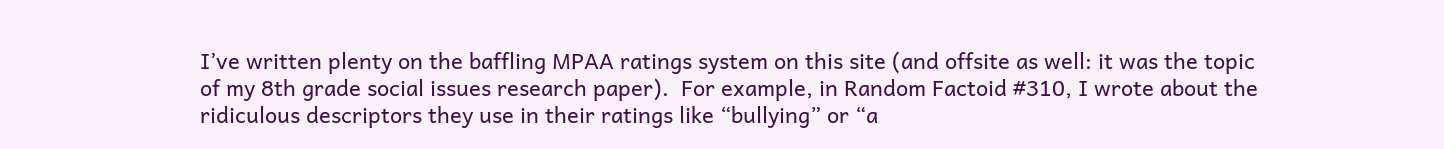I’ve written plenty on the baffling MPAA ratings system on this site (and offsite as well: it was the topic of my 8th grade social issues research paper).  For example, in Random Factoid #310, I wrote about the ridiculous descriptors they use in their ratings like “bullying” or “a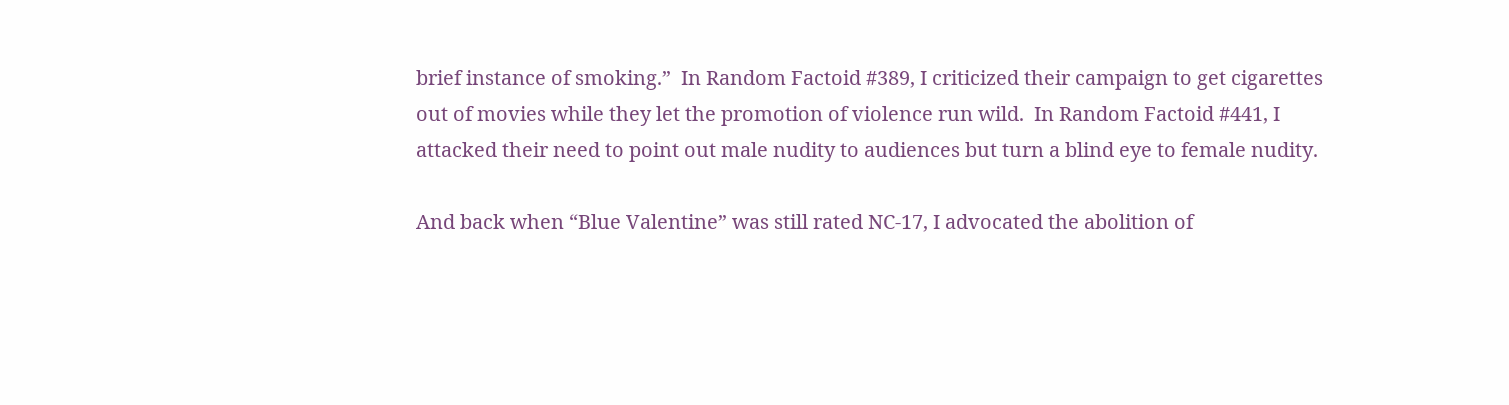brief instance of smoking.”  In Random Factoid #389, I criticized their campaign to get cigarettes out of movies while they let the promotion of violence run wild.  In Random Factoid #441, I attacked their need to point out male nudity to audiences but turn a blind eye to female nudity.

And back when “Blue Valentine” was still rated NC-17, I advocated the abolition of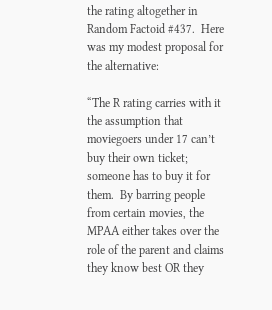the rating altogether in Random Factoid #437.  Here was my modest proposal for the alternative:

“The R rating carries with it the assumption that moviegoers under 17 can’t buy their own ticket; someone has to buy it for them.  By barring people from certain movies, the MPAA either takes over the role of the parent and claims they know best OR they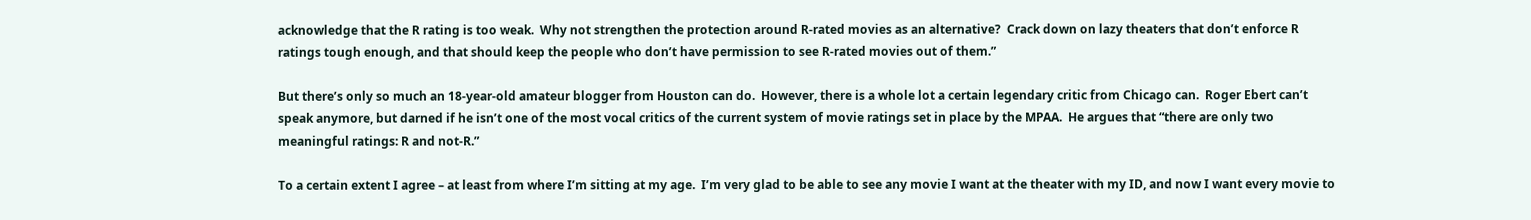acknowledge that the R rating is too weak.  Why not strengthen the protection around R-rated movies as an alternative?  Crack down on lazy theaters that don’t enforce R ratings tough enough, and that should keep the people who don’t have permission to see R-rated movies out of them.”

But there’s only so much an 18-year-old amateur blogger from Houston can do.  However, there is a whole lot a certain legendary critic from Chicago can.  Roger Ebert can’t speak anymore, but darned if he isn’t one of the most vocal critics of the current system of movie ratings set in place by the MPAA.  He argues that “there are only two meaningful ratings: R and not-R.”

To a certain extent I agree – at least from where I’m sitting at my age.  I’m very glad to be able to see any movie I want at the theater with my ID, and now I want every movie to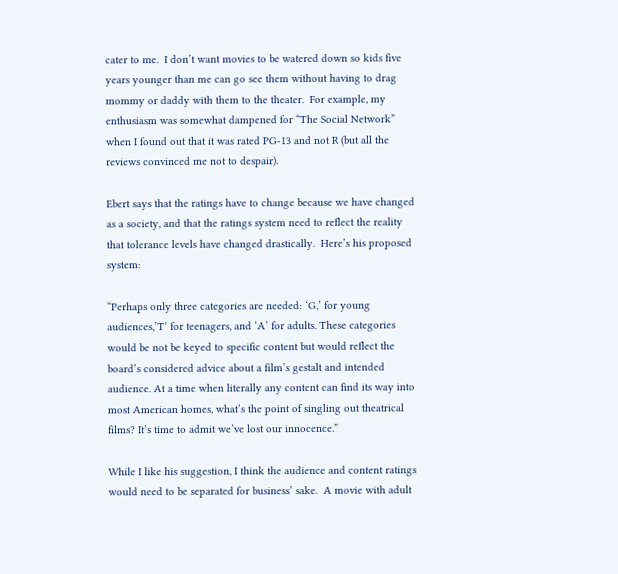cater to me.  I don’t want movies to be watered down so kids five years younger than me can go see them without having to drag mommy or daddy with them to the theater.  For example, my enthusiasm was somewhat dampened for “The Social Network” when I found out that it was rated PG-13 and not R (but all the reviews convinced me not to despair).

Ebert says that the ratings have to change because we have changed as a society, and that the ratings system need to reflect the reality that tolerance levels have changed drastically.  Here’s his proposed system:

“Perhaps only three categories are needed: ‘G,’ for young audiences,’T’ for teenagers, and ‘A’ for adults. These categories would be not be keyed to specific content but would reflect the board’s considered advice about a film’s gestalt and intended audience. At a time when literally any content can find its way into most American homes, what’s the point of singling out theatrical films? It’s time to admit we’ve lost our innocence.”

While I like his suggestion, I think the audience and content ratings would need to be separated for business’ sake.  A movie with adult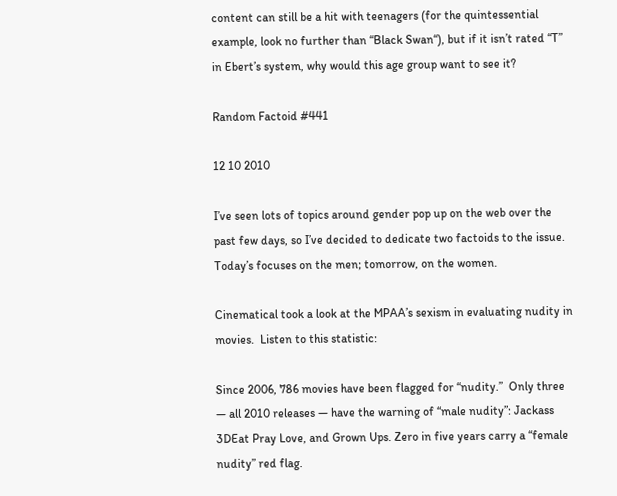content can still be a hit with teenagers (for the quintessential example, look no further than “Black Swan“), but if it isn’t rated “T” in Ebert’s system, why would this age group want to see it?

Random Factoid #441

12 10 2010

I’ve seen lots of topics around gender pop up on the web over the past few days, so I’ve decided to dedicate two factoids to the issue.  Today’s focuses on the men; tomorrow, on the women.

Cinematical took a look at the MPAA’s sexism in evaluating nudity in movies.  Listen to this statistic:

Since 2006, 786 movies have been flagged for “nudity.”  Only three — all 2010 releases — have the warning of “male nudity”: Jackass 3DEat Pray Love, and Grown Ups. Zero in five years carry a “female nudity” red flag.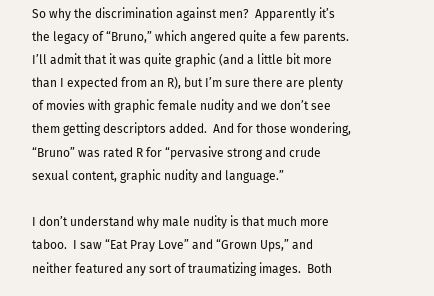So why the discrimination against men?  Apparently it’s the legacy of “Bruno,” which angered quite a few parents.  I’ll admit that it was quite graphic (and a little bit more than I expected from an R), but I’m sure there are plenty of movies with graphic female nudity and we don’t see them getting descriptors added.  And for those wondering, “Bruno” was rated R for “pervasive strong and crude sexual content, graphic nudity and language.”

I don’t understand why male nudity is that much more taboo.  I saw “Eat Pray Love” and “Grown Ups,” and neither featured any sort of traumatizing images.  Both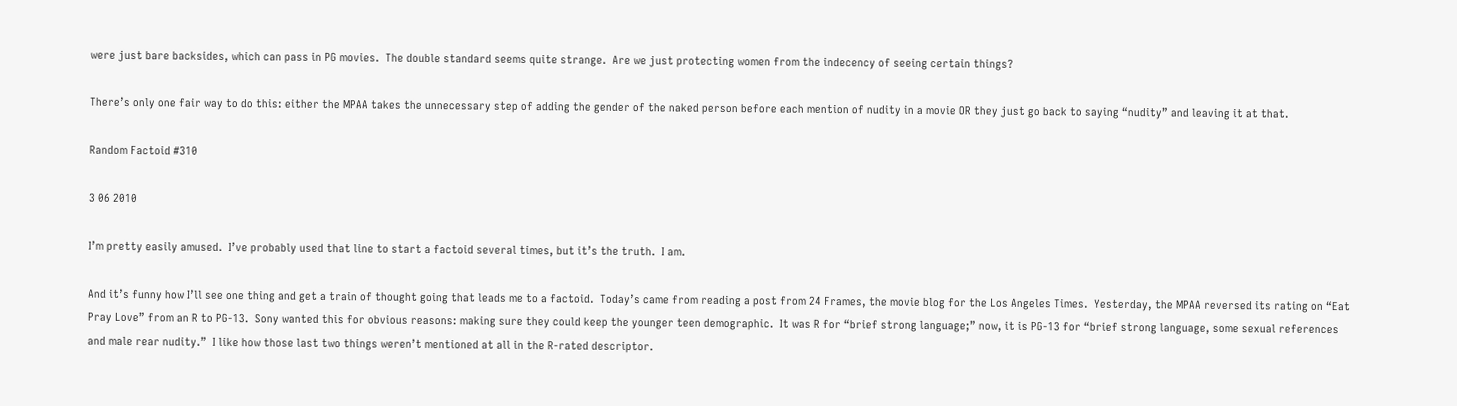were just bare backsides, which can pass in PG movies.  The double standard seems quite strange.  Are we just protecting women from the indecency of seeing certain things?

There’s only one fair way to do this: either the MPAA takes the unnecessary step of adding the gender of the naked person before each mention of nudity in a movie OR they just go back to saying “nudity” and leaving it at that.

Random Factoid #310

3 06 2010

I’m pretty easily amused.  I’ve probably used that line to start a factoid several times, but it’s the truth.  I am.

And it’s funny how I’ll see one thing and get a train of thought going that leads me to a factoid.  Today’s came from reading a post from 24 Frames, the movie blog for the Los Angeles Times.  Yesterday, the MPAA reversed its rating on “Eat Pray Love” from an R to PG-13.  Sony wanted this for obvious reasons: making sure they could keep the younger teen demographic.  It was R for “brief strong language;” now, it is PG-13 for “brief strong language, some sexual references and male rear nudity.”  I like how those last two things weren’t mentioned at all in the R-rated descriptor.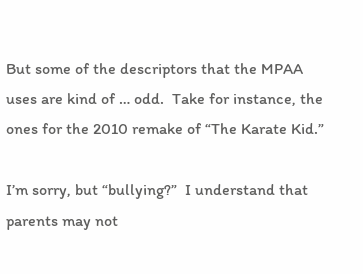But some of the descriptors that the MPAA uses are kind of … odd.  Take for instance, the ones for the 2010 remake of “The Karate Kid.”

I’m sorry, but “bullying?”  I understand that parents may not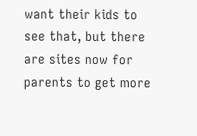want their kids to see that, but there are sites now for parents to get more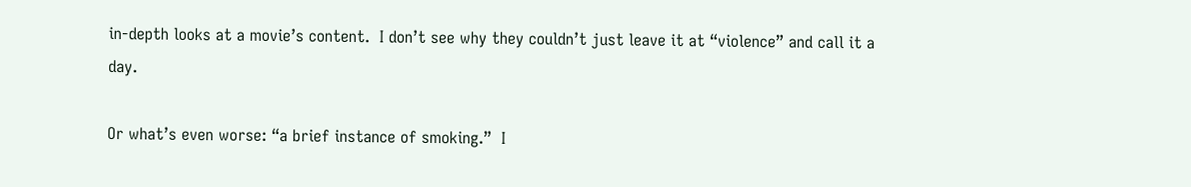in-depth looks at a movie’s content.  I don’t see why they couldn’t just leave it at “violence” and call it a day.

Or what’s even worse: “a brief instance of smoking.”  I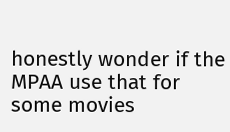honestly wonder if the MPAA use that for some movies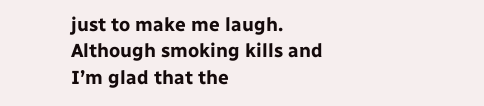just to make me laugh.  Although smoking kills and I’m glad that the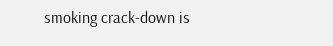smoking crack-down is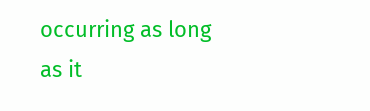occurring as long as it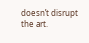doesn’t disrupt the art.